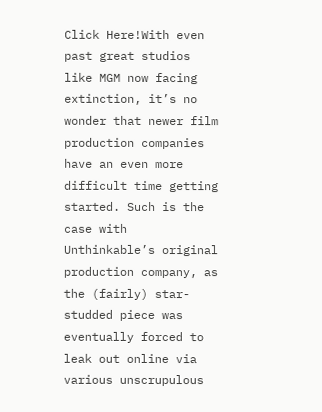Click Here!With even past great studios like MGM now facing extinction, it’s no wonder that newer film production companies have an even more difficult time getting started. Such is the case with Unthinkable’s original production company, as the (fairly) star-studded piece was eventually forced to leak out online via various unscrupulous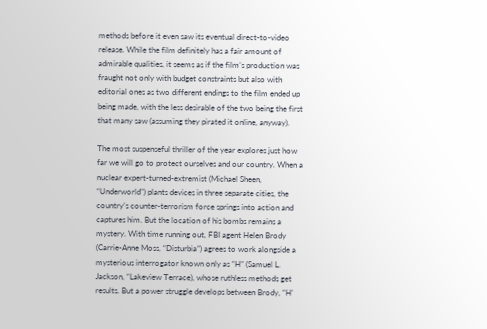methods before it even saw its eventual direct-to-video release. While the film definitely has a fair amount of admirable qualities, it seems as if the film’s production was fraught not only with budget constraints but also with editorial ones as two different endings to the film ended up being made, with the less desirable of the two being the first that many saw (assuming they pirated it online, anyway).

The most suspenseful thriller of the year explores just how far we will go to protect ourselves and our country. When a nuclear expert-turned-extremist (Michael Sheen, “Underworld”) plants devices in three separate cities, the country’s counter-terrorism force springs into action and captures him. But the location of his bombs remains a mystery. With time running out, FBI agent Helen Brody (Carrie-Anne Moss, “Disturbia”) agrees to work alongside a mysterious interrogator known only as “H” (Samuel L. Jackson, “Lakeview Terrace), whose ruthless methods get results. But a power struggle develops between Brody, “H’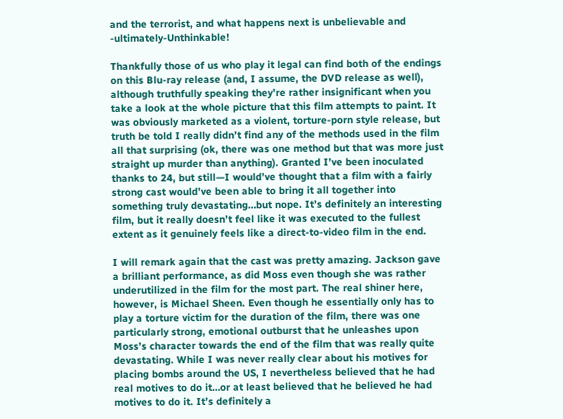and the terrorist, and what happens next is unbelievable and -ultimately-Unthinkable!

Thankfully those of us who play it legal can find both of the endings on this Blu-ray release (and, I assume, the DVD release as well), although truthfully speaking they’re rather insignificant when you take a look at the whole picture that this film attempts to paint. It was obviously marketed as a violent, torture-porn style release, but truth be told I really didn’t find any of the methods used in the film all that surprising (ok, there was one method but that was more just straight up murder than anything). Granted I’ve been inoculated thanks to 24, but still—I would’ve thought that a film with a fairly strong cast would’ve been able to bring it all together into something truly devastating…but nope. It’s definitely an interesting film, but it really doesn’t feel like it was executed to the fullest extent as it genuinely feels like a direct-to-video film in the end.

I will remark again that the cast was pretty amazing. Jackson gave a brilliant performance, as did Moss even though she was rather underutilized in the film for the most part. The real shiner here, however, is Michael Sheen. Even though he essentially only has to play a torture victim for the duration of the film, there was one particularly strong, emotional outburst that he unleashes upon Moss’s character towards the end of the film that was really quite devastating. While I was never really clear about his motives for placing bombs around the US, I nevertheless believed that he had real motives to do it…or at least believed that he believed he had motives to do it. It’s definitely a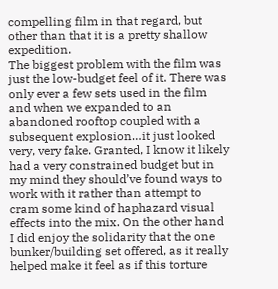compelling film in that regard, but other than that it is a pretty shallow expedition.
The biggest problem with the film was just the low-budget feel of it. There was only ever a few sets used in the film and when we expanded to an abandoned rooftop coupled with a subsequent explosion…it just looked very, very fake. Granted, I know it likely had a very constrained budget but in my mind they should’ve found ways to work with it rather than attempt to cram some kind of haphazard visual effects into the mix. On the other hand I did enjoy the solidarity that the one bunker/building set offered, as it really helped make it feel as if this torture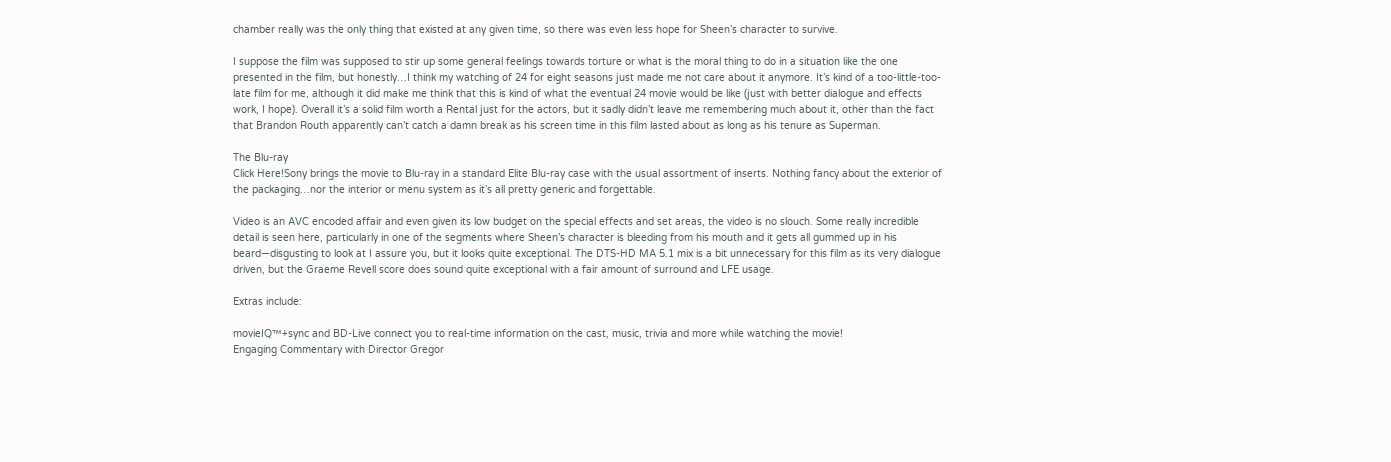chamber really was the only thing that existed at any given time, so there was even less hope for Sheen’s character to survive.

I suppose the film was supposed to stir up some general feelings towards torture or what is the moral thing to do in a situation like the one presented in the film, but honestly…I think my watching of 24 for eight seasons just made me not care about it anymore. It’s kind of a too-little-too-late film for me, although it did make me think that this is kind of what the eventual 24 movie would be like (just with better dialogue and effects work, I hope). Overall it’s a solid film worth a Rental just for the actors, but it sadly didn’t leave me remembering much about it, other than the fact that Brandon Routh apparently can’t catch a damn break as his screen time in this film lasted about as long as his tenure as Superman.

The Blu-ray
Click Here!Sony brings the movie to Blu-ray in a standard Elite Blu-ray case with the usual assortment of inserts. Nothing fancy about the exterior of the packaging…nor the interior or menu system as it’s all pretty generic and forgettable.

Video is an AVC encoded affair and even given its low budget on the special effects and set areas, the video is no slouch. Some really incredible detail is seen here, particularly in one of the segments where Sheen’s character is bleeding from his mouth and it gets all gummed up in his beard—disgusting to look at I assure you, but it looks quite exceptional. The DTS-HD MA 5.1 mix is a bit unnecessary for this film as its very dialogue driven, but the Graeme Revell score does sound quite exceptional with a fair amount of surround and LFE usage.

Extras include:

movieIQ™+sync and BD-Live connect you to real-time information on the cast, music, trivia and more while watching the movie!
Engaging Commentary with Director Gregor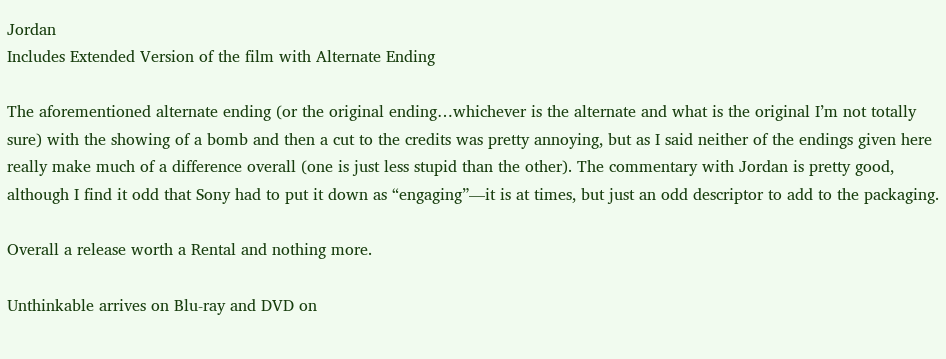Jordan
Includes Extended Version of the film with Alternate Ending

The aforementioned alternate ending (or the original ending…whichever is the alternate and what is the original I’m not totally sure) with the showing of a bomb and then a cut to the credits was pretty annoying, but as I said neither of the endings given here really make much of a difference overall (one is just less stupid than the other). The commentary with Jordan is pretty good, although I find it odd that Sony had to put it down as “engaging”—it is at times, but just an odd descriptor to add to the packaging.

Overall a release worth a Rental and nothing more.

Unthinkable arrives on Blu-ray and DVD on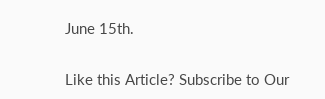June 15th.

Like this Article? Subscribe to Our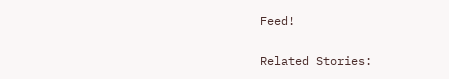Feed!

Related Stories: